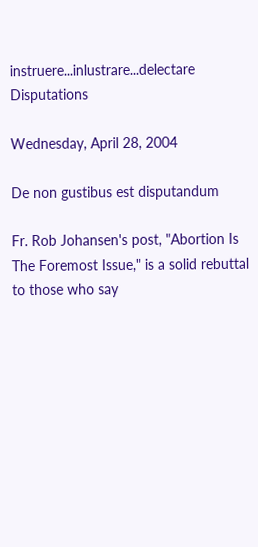instruere...inlustrare...delectare Disputations

Wednesday, April 28, 2004

De non gustibus est disputandum

Fr. Rob Johansen's post, "Abortion Is The Foremost Issue," is a solid rebuttal to those who say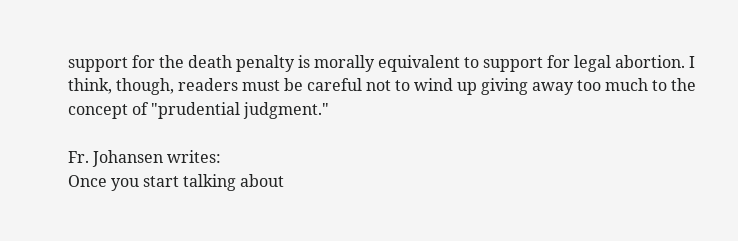support for the death penalty is morally equivalent to support for legal abortion. I think, though, readers must be careful not to wind up giving away too much to the concept of "prudential judgment."

Fr. Johansen writes:
Once you start talking about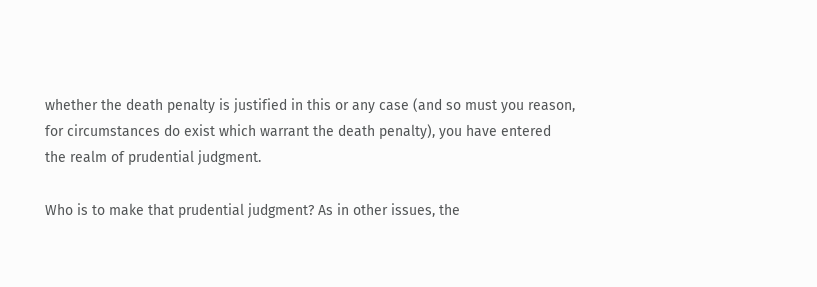whether the death penalty is justified in this or any case (and so must you reason, for circumstances do exist which warrant the death penalty), you have entered the realm of prudential judgment.

Who is to make that prudential judgment? As in other issues, the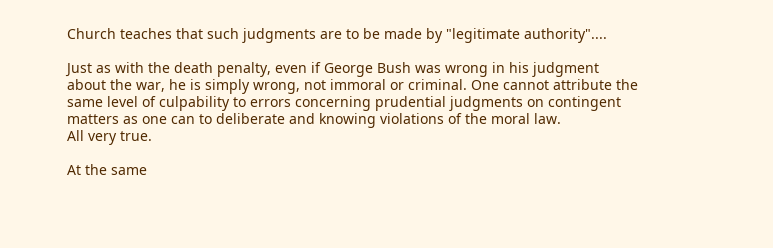Church teaches that such judgments are to be made by "legitimate authority"....

Just as with the death penalty, even if George Bush was wrong in his judgment about the war, he is simply wrong, not immoral or criminal. One cannot attribute the same level of culpability to errors concerning prudential judgments on contingent matters as one can to deliberate and knowing violations of the moral law.
All very true.

At the same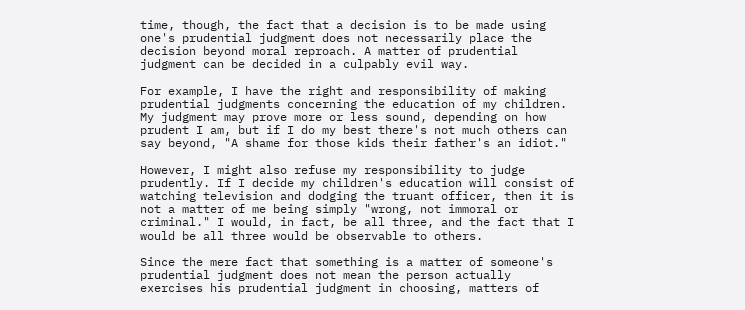time, though, the fact that a decision is to be made using one's prudential judgment does not necessarily place the decision beyond moral reproach. A matter of prudential judgment can be decided in a culpably evil way.

For example, I have the right and responsibility of making prudential judgments concerning the education of my children. My judgment may prove more or less sound, depending on how prudent I am, but if I do my best there's not much others can say beyond, "A shame for those kids their father's an idiot."

However, I might also refuse my responsibility to judge prudently. If I decide my children's education will consist of watching television and dodging the truant officer, then it is not a matter of me being simply "wrong, not immoral or criminal." I would, in fact, be all three, and the fact that I would be all three would be observable to others.

Since the mere fact that something is a matter of someone's prudential judgment does not mean the person actually exercises his prudential judgment in choosing, matters of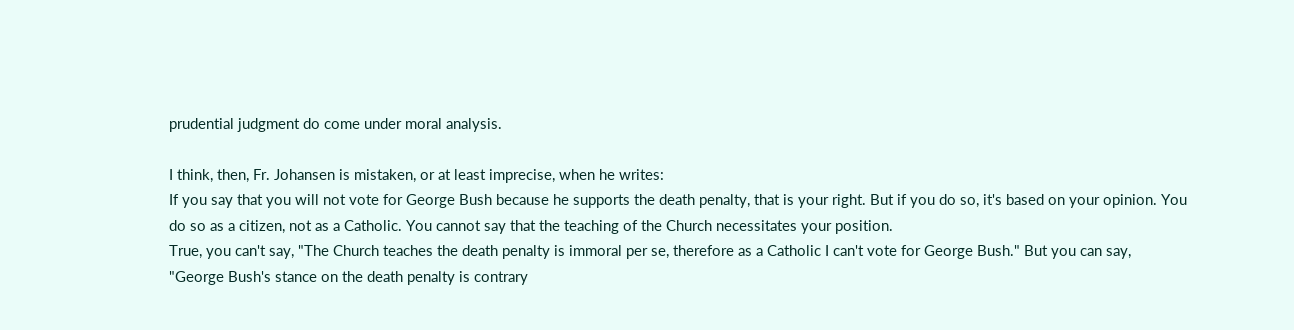prudential judgment do come under moral analysis.

I think, then, Fr. Johansen is mistaken, or at least imprecise, when he writes:
If you say that you will not vote for George Bush because he supports the death penalty, that is your right. But if you do so, it's based on your opinion. You do so as a citizen, not as a Catholic. You cannot say that the teaching of the Church necessitates your position.
True, you can't say, "The Church teaches the death penalty is immoral per se, therefore as a Catholic I can't vote for George Bush." But you can say, "George Bush's stance on the death penalty is contrary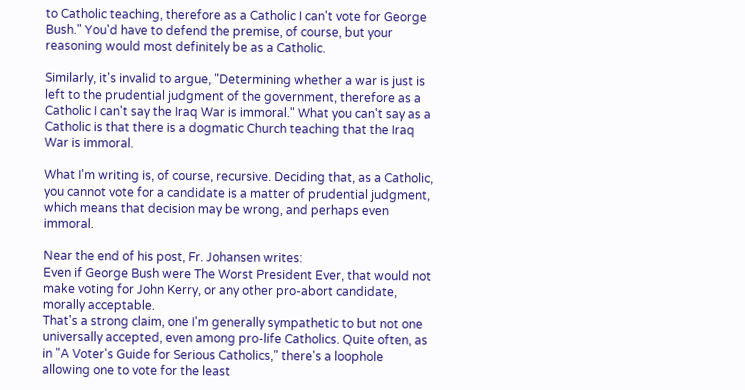to Catholic teaching, therefore as a Catholic I can't vote for George Bush." You'd have to defend the premise, of course, but your reasoning would most definitely be as a Catholic.

Similarly, it's invalid to argue, "Determining whether a war is just is left to the prudential judgment of the government, therefore as a Catholic I can't say the Iraq War is immoral." What you can't say as a Catholic is that there is a dogmatic Church teaching that the Iraq War is immoral.

What I'm writing is, of course, recursive. Deciding that, as a Catholic, you cannot vote for a candidate is a matter of prudential judgment, which means that decision may be wrong, and perhaps even immoral.

Near the end of his post, Fr. Johansen writes:
Even if George Bush were The Worst President Ever, that would not make voting for John Kerry, or any other pro-abort candidate, morally acceptable.
That's a strong claim, one I'm generally sympathetic to but not one universally accepted, even among pro-life Catholics. Quite often, as in "A Voter's Guide for Serious Catholics," there's a loophole allowing one to vote for the least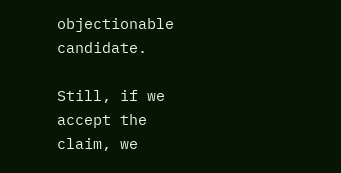objectionable candidate.

Still, if we accept the claim, we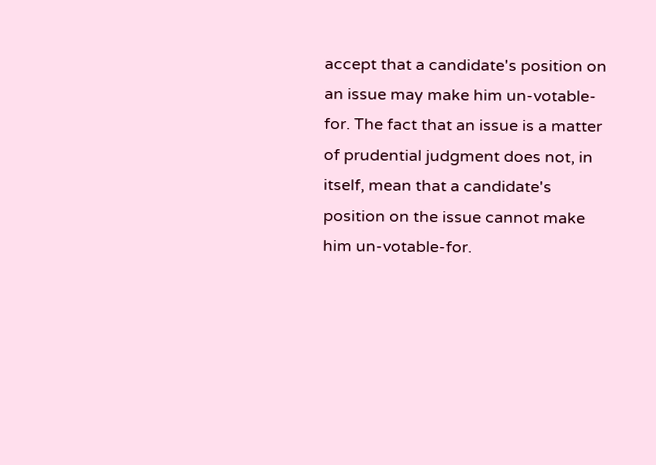accept that a candidate's position on an issue may make him un-votable-for. The fact that an issue is a matter of prudential judgment does not, in itself, mean that a candidate's position on the issue cannot make him un-votable-for.